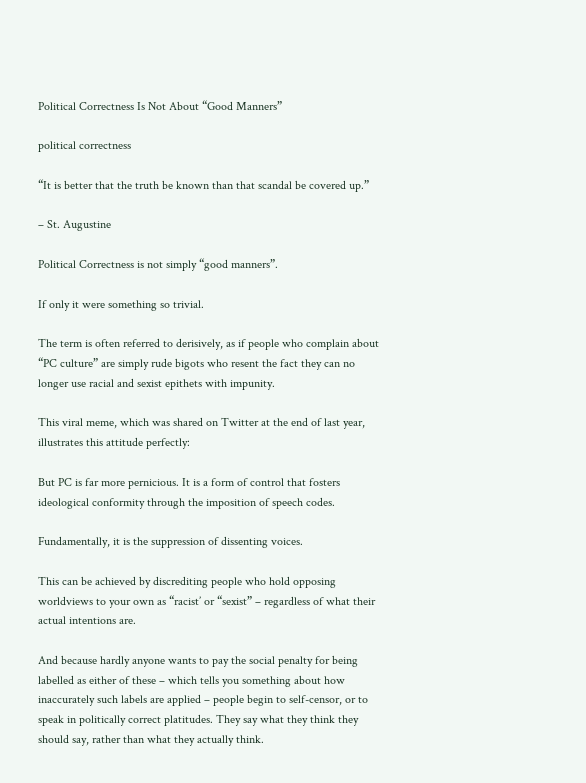Political Correctness Is Not About “Good Manners”

political correctness

“It is better that the truth be known than that scandal be covered up.”

– St. Augustine

Political Correctness is not simply “good manners”.

If only it were something so trivial.

The term is often referred to derisively, as if people who complain about “PC culture” are simply rude bigots who resent the fact they can no longer use racial and sexist epithets with impunity.

This viral meme, which was shared on Twitter at the end of last year, illustrates this attitude perfectly:

But PC is far more pernicious. It is a form of control that fosters ideological conformity through the imposition of speech codes.

Fundamentally, it is the suppression of dissenting voices.

This can be achieved by discrediting people who hold opposing worldviews to your own as “racist’ or “sexist” – regardless of what their actual intentions are.

And because hardly anyone wants to pay the social penalty for being labelled as either of these – which tells you something about how inaccurately such labels are applied – people begin to self-censor, or to speak in politically correct platitudes. They say what they think they should say, rather than what they actually think.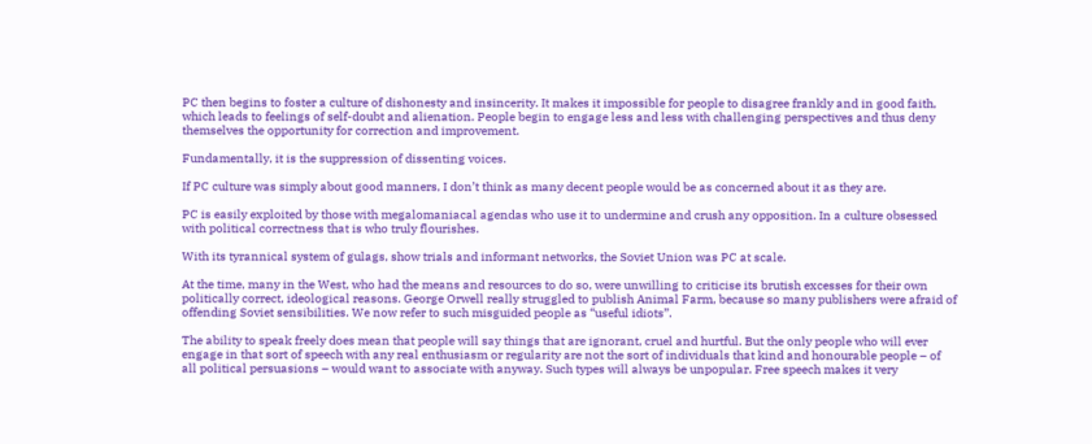PC then begins to foster a culture of dishonesty and insincerity. It makes it impossible for people to disagree frankly and in good faith, which leads to feelings of self-doubt and alienation. People begin to engage less and less with challenging perspectives and thus deny themselves the opportunity for correction and improvement.

Fundamentally, it is the suppression of dissenting voices.

If PC culture was simply about good manners, I don’t think as many decent people would be as concerned about it as they are.

PC is easily exploited by those with megalomaniacal agendas who use it to undermine and crush any opposition. In a culture obsessed with political correctness that is who truly flourishes.

With its tyrannical system of gulags, show trials and informant networks, the Soviet Union was PC at scale.

At the time, many in the West, who had the means and resources to do so, were unwilling to criticise its brutish excesses for their own politically correct, ideological reasons. George Orwell really struggled to publish Animal Farm, because so many publishers were afraid of offending Soviet sensibilities. We now refer to such misguided people as “useful idiots”.

The ability to speak freely does mean that people will say things that are ignorant, cruel and hurtful. But the only people who will ever engage in that sort of speech with any real enthusiasm or regularity are not the sort of individuals that kind and honourable people – of all political persuasions – would want to associate with anyway. Such types will always be unpopular. Free speech makes it very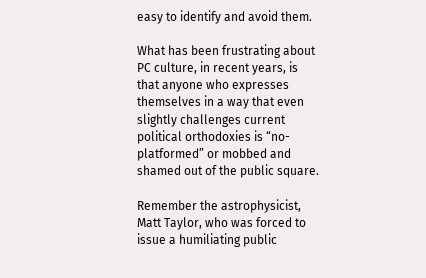easy to identify and avoid them.

What has been frustrating about PC culture, in recent years, is that anyone who expresses themselves in a way that even slightly challenges current political orthodoxies is “no-platformed” or mobbed and shamed out of the public square.

Remember the astrophysicist, Matt Taylor, who was forced to issue a humiliating public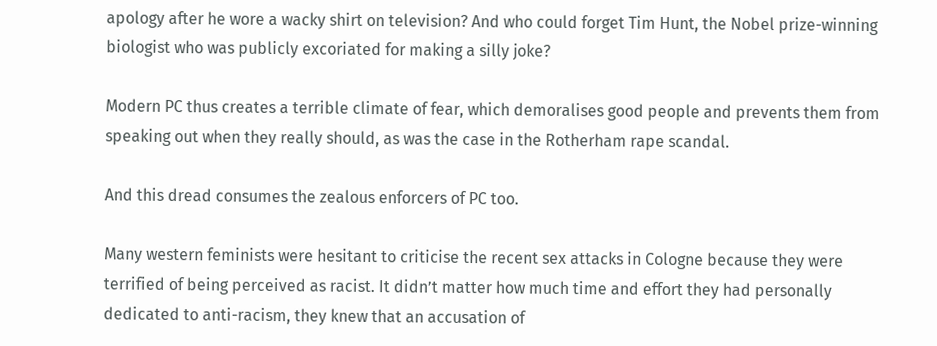apology after he wore a wacky shirt on television? And who could forget Tim Hunt, the Nobel prize-winning biologist who was publicly excoriated for making a silly joke?

Modern PC thus creates a terrible climate of fear, which demoralises good people and prevents them from speaking out when they really should, as was the case in the Rotherham rape scandal.

And this dread consumes the zealous enforcers of PC too.

Many western feminists were hesitant to criticise the recent sex attacks in Cologne because they were terrified of being perceived as racist. It didn’t matter how much time and effort they had personally dedicated to anti-racism, they knew that an accusation of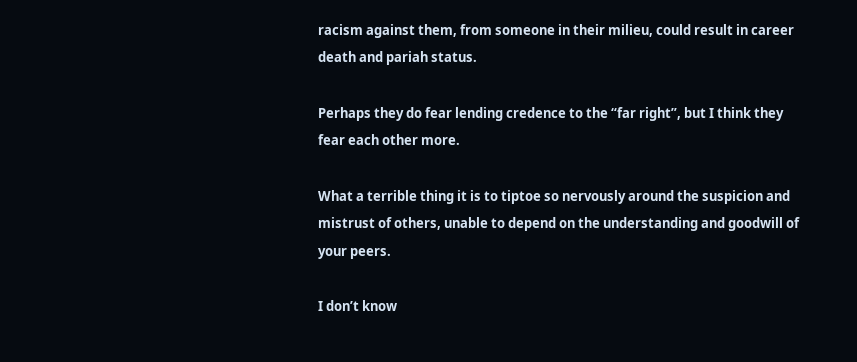racism against them, from someone in their milieu, could result in career death and pariah status.

Perhaps they do fear lending credence to the “far right”, but I think they fear each other more.

What a terrible thing it is to tiptoe so nervously around the suspicion and mistrust of others, unable to depend on the understanding and goodwill of your peers.

I don’t know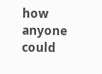how anyone could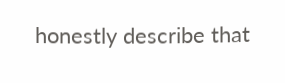honestly describe that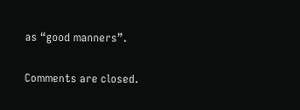as “good manners”.

Comments are closed.